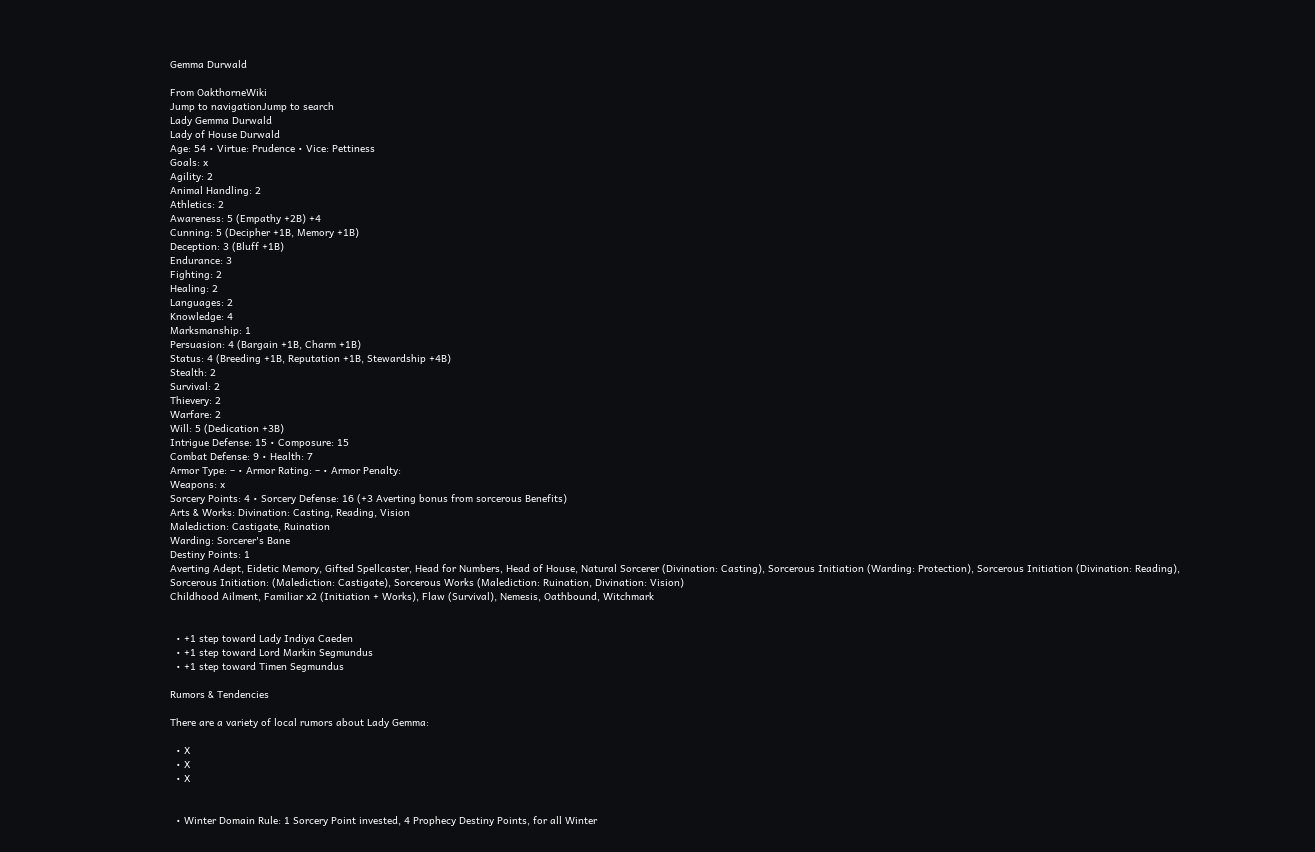Gemma Durwald

From OakthorneWiki
Jump to navigationJump to search
Lady Gemma Durwald
Lady of House Durwald
Age: 54 • Virtue: Prudence • Vice: Pettiness
Goals: x
Agility: 2
Animal Handling: 2
Athletics: 2
Awareness: 5 (Empathy +2B) +4
Cunning: 5 (Decipher +1B, Memory +1B)
Deception: 3 (Bluff +1B)
Endurance: 3
Fighting: 2
Healing: 2
Languages: 2
Knowledge: 4
Marksmanship: 1
Persuasion: 4 (Bargain +1B, Charm +1B)
Status: 4 (Breeding +1B, Reputation +1B, Stewardship +4B)
Stealth: 2
Survival: 2
Thievery: 2
Warfare: 2
Will: 5 (Dedication +3B)
Intrigue Defense: 15 • Composure: 15
Combat Defense: 9 • Health: 7
Armor Type: – • Armor Rating: – • Armor Penalty:
Weapons: x
Sorcery Points: 4 • Sorcery Defense: 16 (+3 Averting bonus from sorcerous Benefits)
Arts & Works: Divination: Casting, Reading, Vision
Malediction: Castigate, Ruination
Warding: Sorcerer's Bane
Destiny Points: 1
Averting Adept, Eidetic Memory, Gifted Spellcaster, Head for Numbers, Head of House, Natural Sorcerer (Divination: Casting), Sorcerous Initiation (Warding: Protection), Sorcerous Initiation (Divination: Reading), Sorcerous Initiation: (Malediction: Castigate), Sorcerous Works (Malediction: Ruination, Divination: Vision)
Childhood Ailment, Familiar x2 (Initiation + Works), Flaw (Survival), Nemesis, Oathbound, Witchmark


  • +1 step toward Lady Indiya Caeden
  • +1 step toward Lord Markin Segmundus
  • +1 step toward Timen Segmundus

Rumors & Tendencies

There are a variety of local rumors about Lady Gemma:

  • X
  • X
  • X


  • Winter Domain Rule: 1 Sorcery Point invested, 4 Prophecy Destiny Points, for all Winter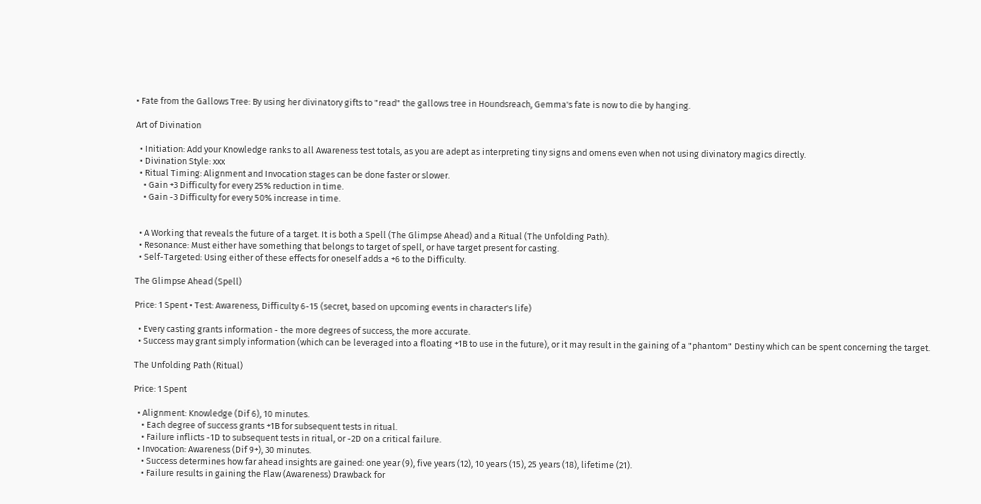• Fate from the Gallows Tree: By using her divinatory gifts to "read" the gallows tree in Houndsreach, Gemma's fate is now to die by hanging.

Art of Divination

  • Initiation: Add your Knowledge ranks to all Awareness test totals, as you are adept as interpreting tiny signs and omens even when not using divinatory magics directly.
  • Divination Style: xxx
  • Ritual Timing: Alignment and Invocation stages can be done faster or slower.
    • Gain +3 Difficulty for every 25% reduction in time.
    • Gain -3 Difficulty for every 50% increase in time.


  • A Working that reveals the future of a target. It is both a Spell (The Glimpse Ahead) and a Ritual (The Unfolding Path).
  • Resonance: Must either have something that belongs to target of spell, or have target present for casting.
  • Self-Targeted: Using either of these effects for oneself adds a +6 to the Difficulty.

The Glimpse Ahead (Spell)

Price: 1 Spent • Test: Awareness, Difficulty 6-15 (secret, based on upcoming events in character's life)

  • Every casting grants information - the more degrees of success, the more accurate.
  • Success may grant simply information (which can be leveraged into a floating +1B to use in the future), or it may result in the gaining of a "phantom" Destiny which can be spent concerning the target.

The Unfolding Path (Ritual)

Price: 1 Spent

  • Alignment: Knowledge (Dif 6), 10 minutes.
    • Each degree of success grants +1B for subsequent tests in ritual.
    • Failure inflicts -1D to subsequent tests in ritual, or -2D on a critical failure.
  • Invocation: Awareness (Dif 9+), 30 minutes.
    • Success determines how far ahead insights are gained: one year (9), five years (12), 10 years (15), 25 years (18), lifetime (21).
    • Failure results in gaining the Flaw (Awareness) Drawback for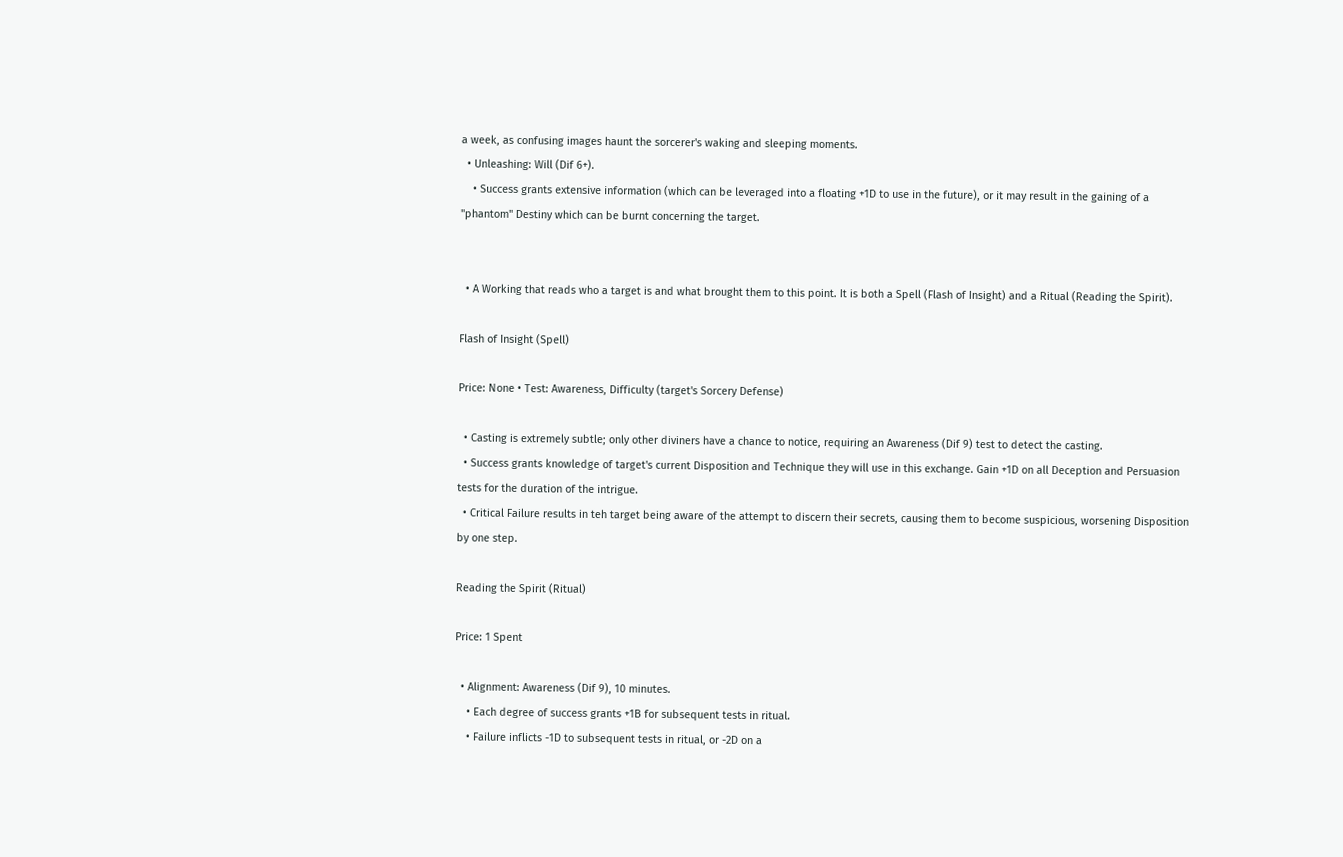a week, as confusing images haunt the sorcerer's waking and sleeping moments.
  • Unleashing: Will (Dif 6+).
    • Success grants extensive information (which can be leveraged into a floating +1D to use in the future), or it may result in the gaining of a "phantom" Destiny which can be burnt concerning the target.


  • A Working that reads who a target is and what brought them to this point. It is both a Spell (Flash of Insight) and a Ritual (Reading the Spirit).

Flash of Insight (Spell)

Price: None • Test: Awareness, Difficulty (target's Sorcery Defense)

  • Casting is extremely subtle; only other diviners have a chance to notice, requiring an Awareness (Dif 9) test to detect the casting.
  • Success grants knowledge of target's current Disposition and Technique they will use in this exchange. Gain +1D on all Deception and Persuasion tests for the duration of the intrigue.
  • Critical Failure results in teh target being aware of the attempt to discern their secrets, causing them to become suspicious, worsening Disposition by one step.

Reading the Spirit (Ritual)

Price: 1 Spent

  • Alignment: Awareness (Dif 9), 10 minutes.
    • Each degree of success grants +1B for subsequent tests in ritual.
    • Failure inflicts -1D to subsequent tests in ritual, or -2D on a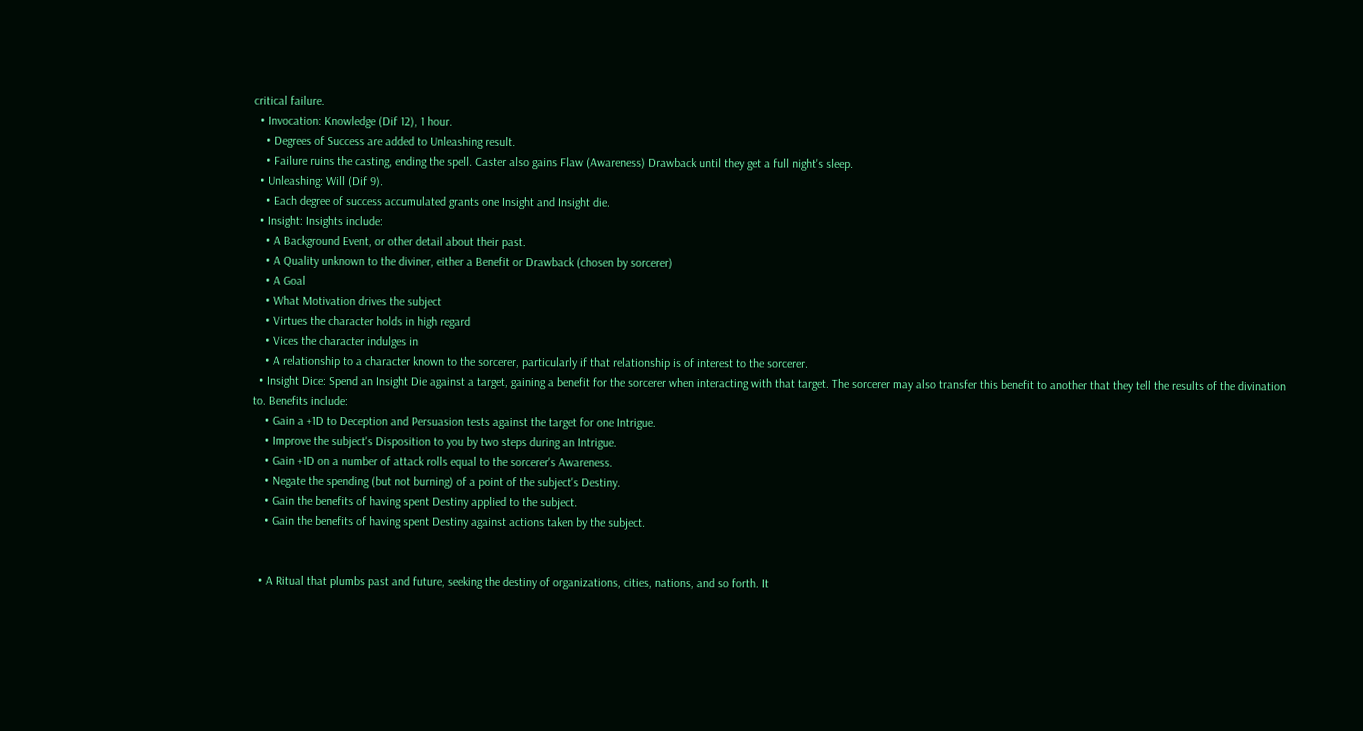critical failure.
  • Invocation: Knowledge (Dif 12), 1 hour.
    • Degrees of Success are added to Unleashing result.
    • Failure ruins the casting, ending the spell. Caster also gains Flaw (Awareness) Drawback until they get a full night's sleep.
  • Unleashing: Will (Dif 9).
    • Each degree of success accumulated grants one Insight and Insight die.
  • Insight: Insights include:
    • A Background Event, or other detail about their past.
    • A Quality unknown to the diviner, either a Benefit or Drawback (chosen by sorcerer)
    • A Goal
    • What Motivation drives the subject
    • Virtues the character holds in high regard
    • Vices the character indulges in
    • A relationship to a character known to the sorcerer, particularly if that relationship is of interest to the sorcerer.
  • Insight Dice: Spend an Insight Die against a target, gaining a benefit for the sorcerer when interacting with that target. The sorcerer may also transfer this benefit to another that they tell the results of the divination to. Benefits include:
    • Gain a +1D to Deception and Persuasion tests against the target for one Intrigue.
    • Improve the subject's Disposition to you by two steps during an Intrigue.
    • Gain +1D on a number of attack rolls equal to the sorcerer's Awareness.
    • Negate the spending (but not burning) of a point of the subject's Destiny.
    • Gain the benefits of having spent Destiny applied to the subject.
    • Gain the benefits of having spent Destiny against actions taken by the subject.


  • A Ritual that plumbs past and future, seeking the destiny of organizations, cities, nations, and so forth. It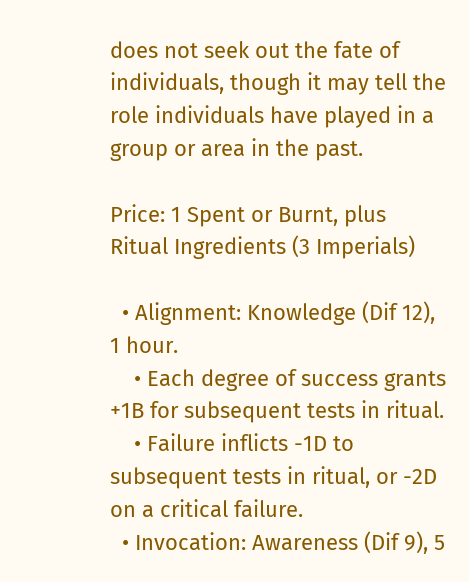does not seek out the fate of individuals, though it may tell the role individuals have played in a group or area in the past.

Price: 1 Spent or Burnt, plus Ritual Ingredients (3 Imperials)

  • Alignment: Knowledge (Dif 12), 1 hour.
    • Each degree of success grants +1B for subsequent tests in ritual.
    • Failure inflicts -1D to subsequent tests in ritual, or -2D on a critical failure.
  • Invocation: Awareness (Dif 9), 5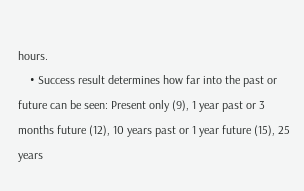hours.
    • Success result determines how far into the past or future can be seen: Present only (9), 1 year past or 3 months future (12), 10 years past or 1 year future (15), 25 years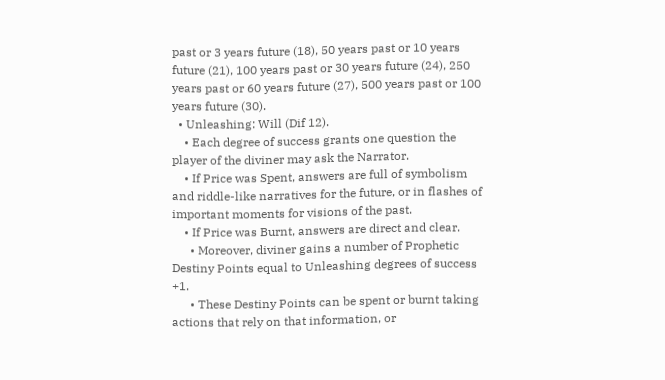past or 3 years future (18), 50 years past or 10 years future (21), 100 years past or 30 years future (24), 250 years past or 60 years future (27), 500 years past or 100 years future (30).
  • Unleashing: Will (Dif 12).
    • Each degree of success grants one question the player of the diviner may ask the Narrator.
    • If Price was Spent, answers are full of symbolism and riddle-like narratives for the future, or in flashes of important moments for visions of the past.
    • If Price was Burnt, answers are direct and clear.
      • Moreover, diviner gains a number of Prophetic Destiny Points equal to Unleashing degrees of success +1.
      • These Destiny Points can be spent or burnt taking actions that rely on that information, or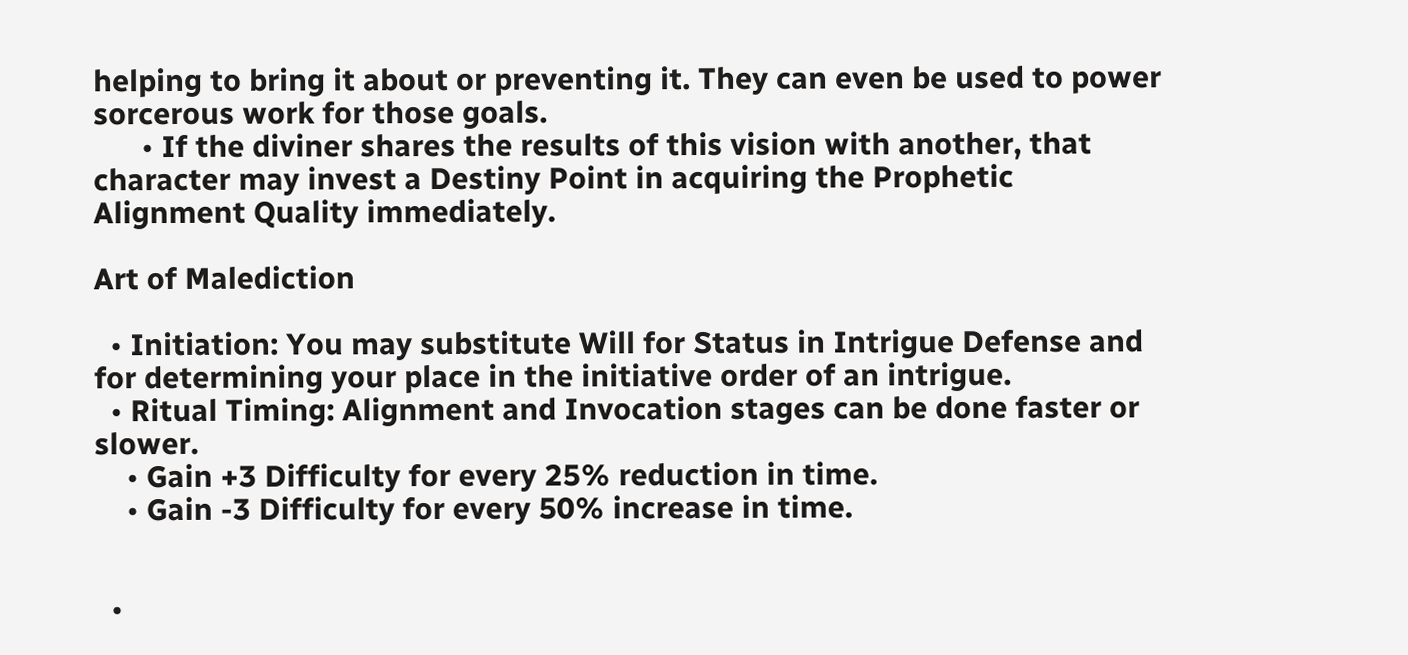helping to bring it about or preventing it. They can even be used to power sorcerous work for those goals.
      • If the diviner shares the results of this vision with another, that character may invest a Destiny Point in acquiring the Prophetic Alignment Quality immediately.

Art of Malediction

  • Initiation: You may substitute Will for Status in Intrigue Defense and for determining your place in the initiative order of an intrigue.
  • Ritual Timing: Alignment and Invocation stages can be done faster or slower.
    • Gain +3 Difficulty for every 25% reduction in time.
    • Gain -3 Difficulty for every 50% increase in time.


  •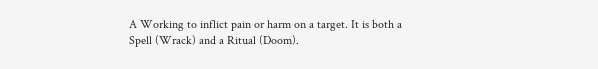A Working to inflict pain or harm on a target. It is both a Spell (Wrack) and a Ritual (Doom).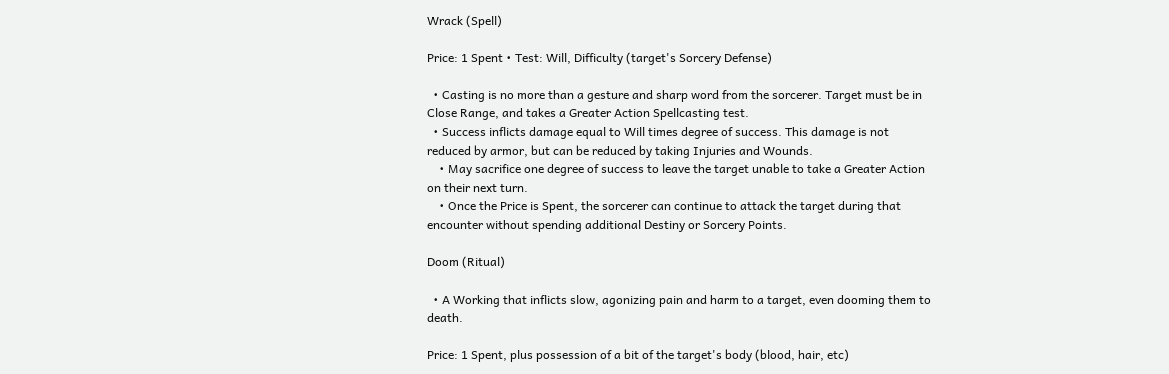Wrack (Spell)

Price: 1 Spent • Test: Will, Difficulty (target's Sorcery Defense)

  • Casting is no more than a gesture and sharp word from the sorcerer. Target must be in Close Range, and takes a Greater Action Spellcasting test.
  • Success inflicts damage equal to Will times degree of success. This damage is not reduced by armor, but can be reduced by taking Injuries and Wounds.
    • May sacrifice one degree of success to leave the target unable to take a Greater Action on their next turn.
    • Once the Price is Spent, the sorcerer can continue to attack the target during that encounter without spending additional Destiny or Sorcery Points.

Doom (Ritual)

  • A Working that inflicts slow, agonizing pain and harm to a target, even dooming them to death.

Price: 1 Spent, plus possession of a bit of the target's body (blood, hair, etc)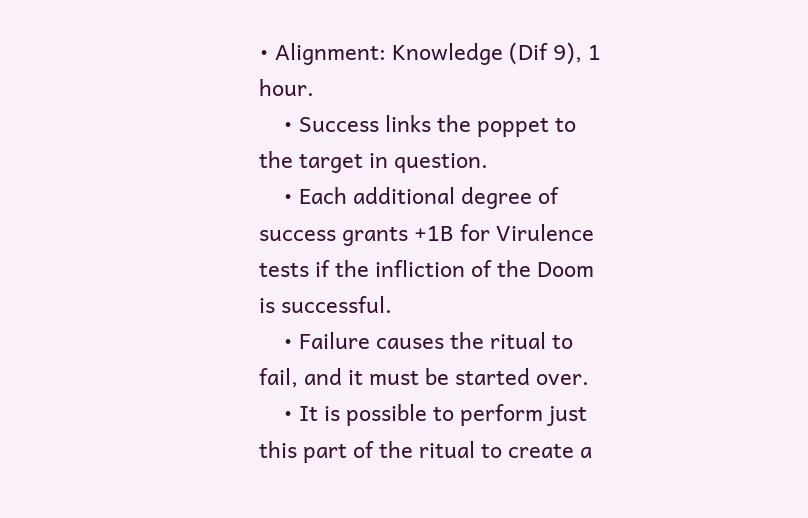• Alignment: Knowledge (Dif 9), 1 hour.
    • Success links the poppet to the target in question.
    • Each additional degree of success grants +1B for Virulence tests if the infliction of the Doom is successful.
    • Failure causes the ritual to fail, and it must be started over.
    • It is possible to perform just this part of the ritual to create a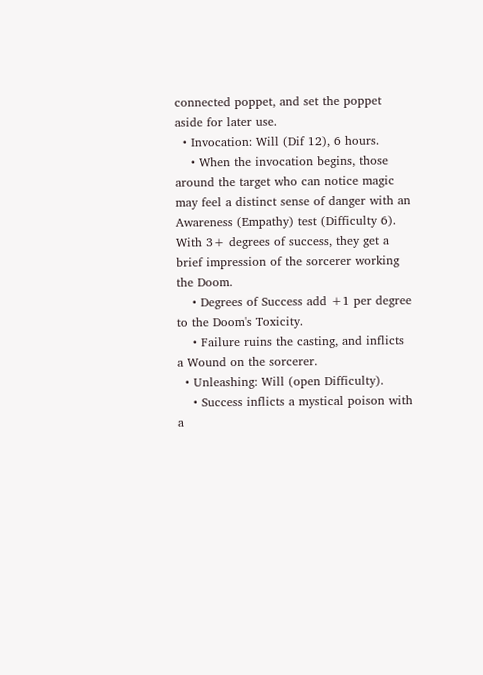connected poppet, and set the poppet aside for later use.
  • Invocation: Will (Dif 12), 6 hours.
    • When the invocation begins, those around the target who can notice magic may feel a distinct sense of danger with an Awareness (Empathy) test (Difficulty 6). With 3+ degrees of success, they get a brief impression of the sorcerer working the Doom.
    • Degrees of Success add +1 per degree to the Doom's Toxicity.
    • Failure ruins the casting, and inflicts a Wound on the sorcerer.
  • Unleashing: Will (open Difficulty).
    • Success inflicts a mystical poison with a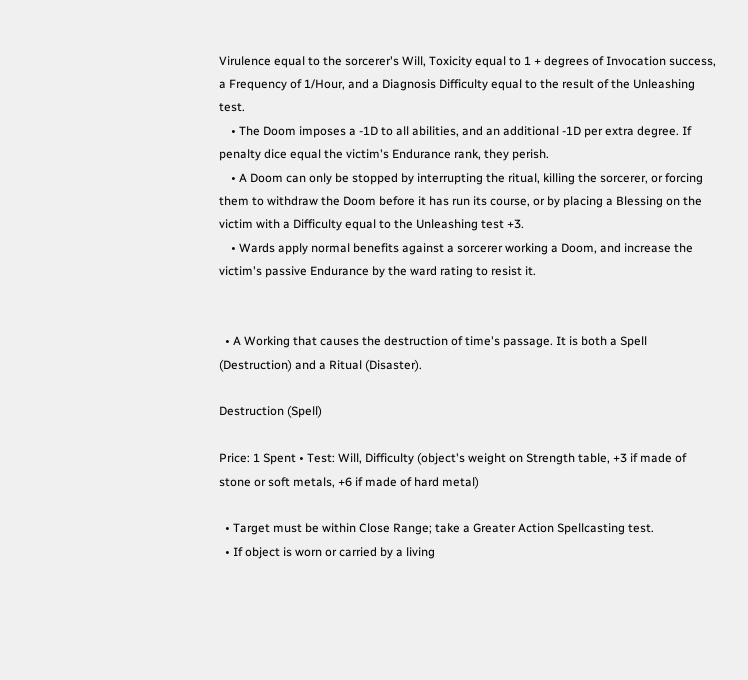Virulence equal to the sorcerer's Will, Toxicity equal to 1 + degrees of Invocation success, a Frequency of 1/Hour, and a Diagnosis Difficulty equal to the result of the Unleashing test.
    • The Doom imposes a -1D to all abilities, and an additional -1D per extra degree. If penalty dice equal the victim's Endurance rank, they perish.
    • A Doom can only be stopped by interrupting the ritual, killing the sorcerer, or forcing them to withdraw the Doom before it has run its course, or by placing a Blessing on the victim with a Difficulty equal to the Unleashing test +3.
    • Wards apply normal benefits against a sorcerer working a Doom, and increase the victim's passive Endurance by the ward rating to resist it.


  • A Working that causes the destruction of time's passage. It is both a Spell (Destruction) and a Ritual (Disaster).

Destruction (Spell)

Price: 1 Spent • Test: Will, Difficulty (object's weight on Strength table, +3 if made of stone or soft metals, +6 if made of hard metal)

  • Target must be within Close Range; take a Greater Action Spellcasting test.
  • If object is worn or carried by a living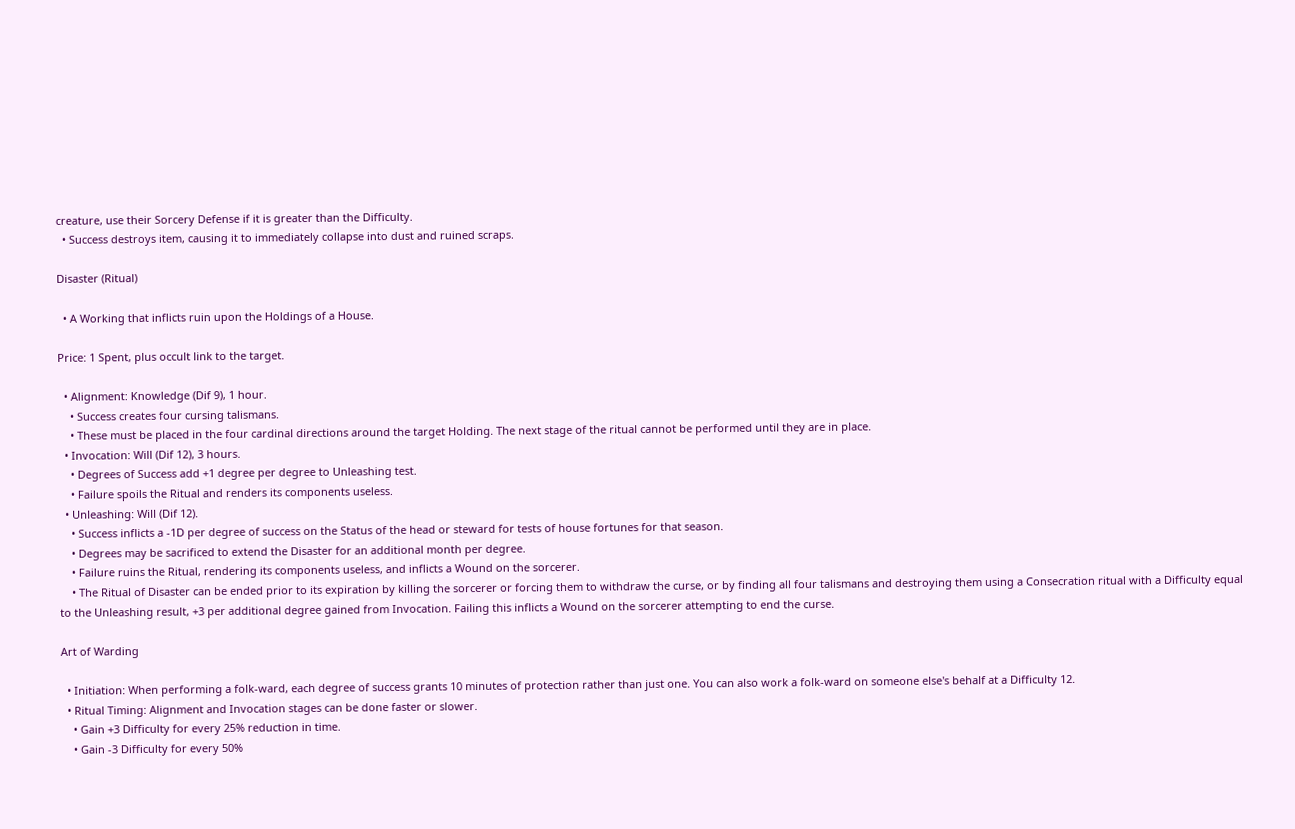creature, use their Sorcery Defense if it is greater than the Difficulty.
  • Success destroys item, causing it to immediately collapse into dust and ruined scraps.

Disaster (Ritual)

  • A Working that inflicts ruin upon the Holdings of a House.

Price: 1 Spent, plus occult link to the target.

  • Alignment: Knowledge (Dif 9), 1 hour.
    • Success creates four cursing talismans.
    • These must be placed in the four cardinal directions around the target Holding. The next stage of the ritual cannot be performed until they are in place.
  • Invocation: Will (Dif 12), 3 hours.
    • Degrees of Success add +1 degree per degree to Unleashing test.
    • Failure spoils the Ritual and renders its components useless.
  • Unleashing: Will (Dif 12).
    • Success inflicts a -1D per degree of success on the Status of the head or steward for tests of house fortunes for that season.
    • Degrees may be sacrificed to extend the Disaster for an additional month per degree.
    • Failure ruins the Ritual, rendering its components useless, and inflicts a Wound on the sorcerer.
    • The Ritual of Disaster can be ended prior to its expiration by killing the sorcerer or forcing them to withdraw the curse, or by finding all four talismans and destroying them using a Consecration ritual with a Difficulty equal to the Unleashing result, +3 per additional degree gained from Invocation. Failing this inflicts a Wound on the sorcerer attempting to end the curse.

Art of Warding

  • Initiation: When performing a folk-ward, each degree of success grants 10 minutes of protection rather than just one. You can also work a folk-ward on someone else's behalf at a Difficulty 12.
  • Ritual Timing: Alignment and Invocation stages can be done faster or slower.
    • Gain +3 Difficulty for every 25% reduction in time.
    • Gain -3 Difficulty for every 50%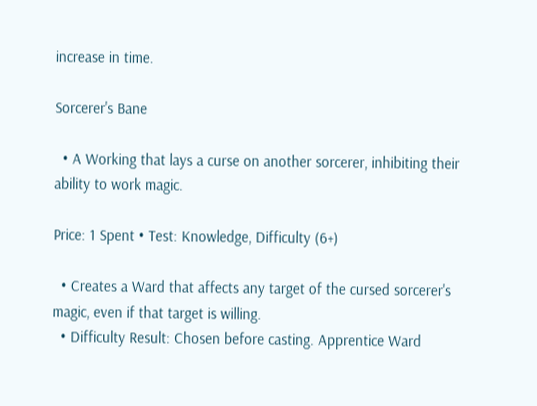increase in time.

Sorcerer's Bane

  • A Working that lays a curse on another sorcerer, inhibiting their ability to work magic.

Price: 1 Spent • Test: Knowledge, Difficulty (6+)

  • Creates a Ward that affects any target of the cursed sorcerer's magic, even if that target is willing.
  • Difficulty Result: Chosen before casting. Apprentice Ward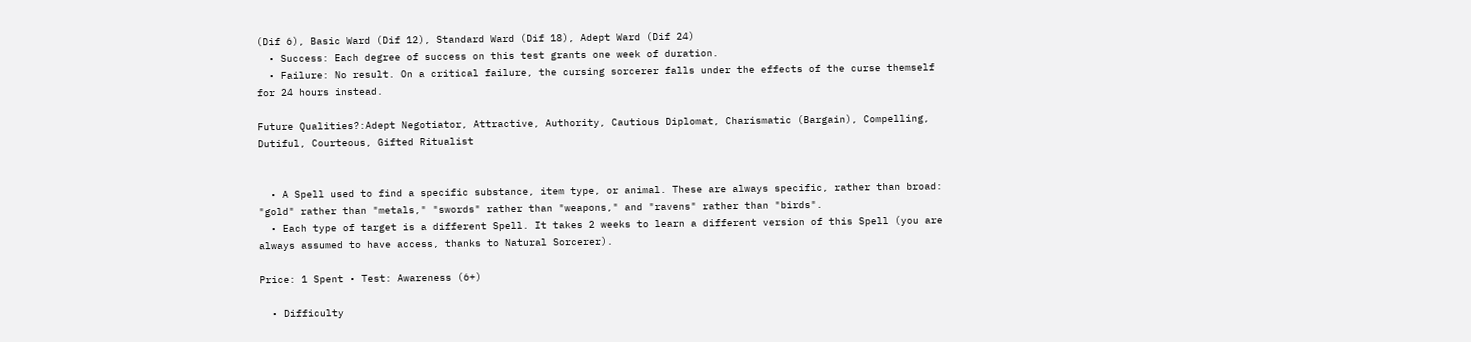(Dif 6), Basic Ward (Dif 12), Standard Ward (Dif 18), Adept Ward (Dif 24)
  • Success: Each degree of success on this test grants one week of duration.
  • Failure: No result. On a critical failure, the cursing sorcerer falls under the effects of the curse themself for 24 hours instead.

Future Qualities?:Adept Negotiator, Attractive, Authority, Cautious Diplomat, Charismatic (Bargain), Compelling, Dutiful, Courteous, Gifted Ritualist


  • A Spell used to find a specific substance, item type, or animal. These are always specific, rather than broad: "gold" rather than "metals," "swords" rather than "weapons," and "ravens" rather than "birds".
  • Each type of target is a different Spell. It takes 2 weeks to learn a different version of this Spell (you are always assumed to have access, thanks to Natural Sorcerer).

Price: 1 Spent • Test: Awareness (6+)

  • Difficulty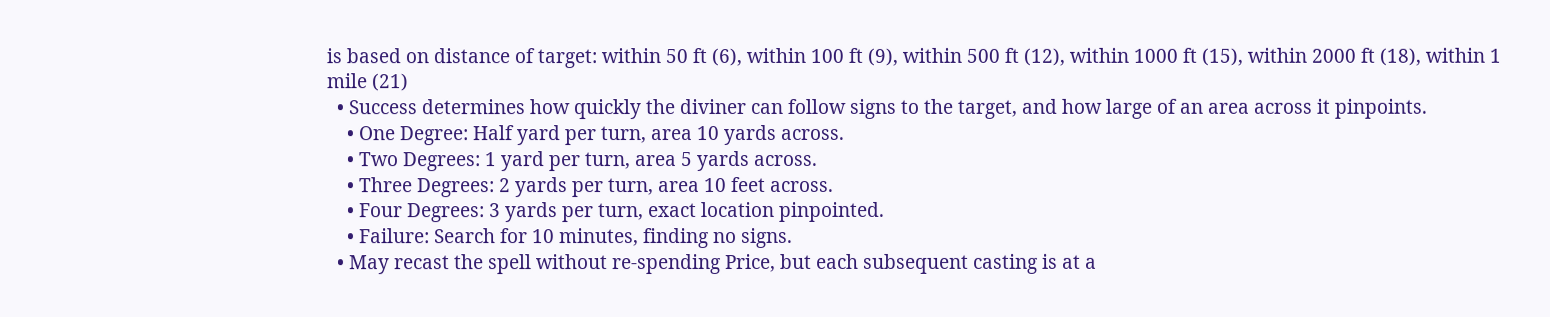is based on distance of target: within 50 ft (6), within 100 ft (9), within 500 ft (12), within 1000 ft (15), within 2000 ft (18), within 1 mile (21)
  • Success determines how quickly the diviner can follow signs to the target, and how large of an area across it pinpoints.
    • One Degree: Half yard per turn, area 10 yards across.
    • Two Degrees: 1 yard per turn, area 5 yards across.
    • Three Degrees: 2 yards per turn, area 10 feet across.
    • Four Degrees: 3 yards per turn, exact location pinpointed.
    • Failure: Search for 10 minutes, finding no signs.
  • May recast the spell without re-spending Price, but each subsequent casting is at a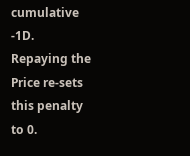cumulative -1D. Repaying the Price re-sets this penalty to 0.